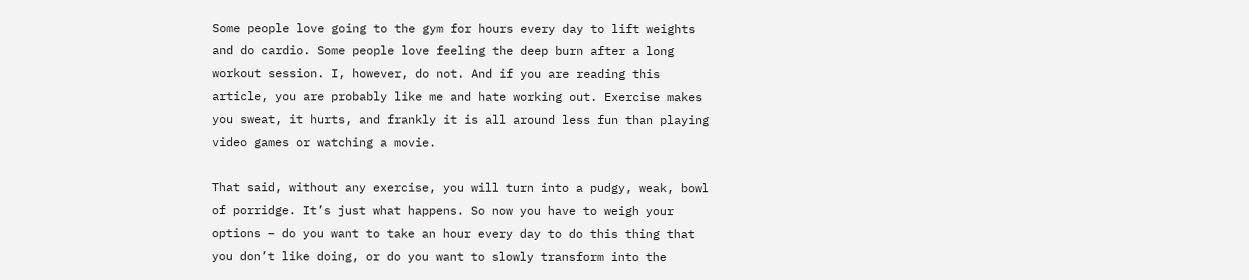Some people love going to the gym for hours every day to lift weights and do cardio. Some people love feeling the deep burn after a long workout session. I, however, do not. And if you are reading this article, you are probably like me and hate working out. Exercise makes you sweat, it hurts, and frankly it is all around less fun than playing video games or watching a movie.

That said, without any exercise, you will turn into a pudgy, weak, bowl of porridge. It’s just what happens. So now you have to weigh your options – do you want to take an hour every day to do this thing that you don’t like doing, or do you want to slowly transform into the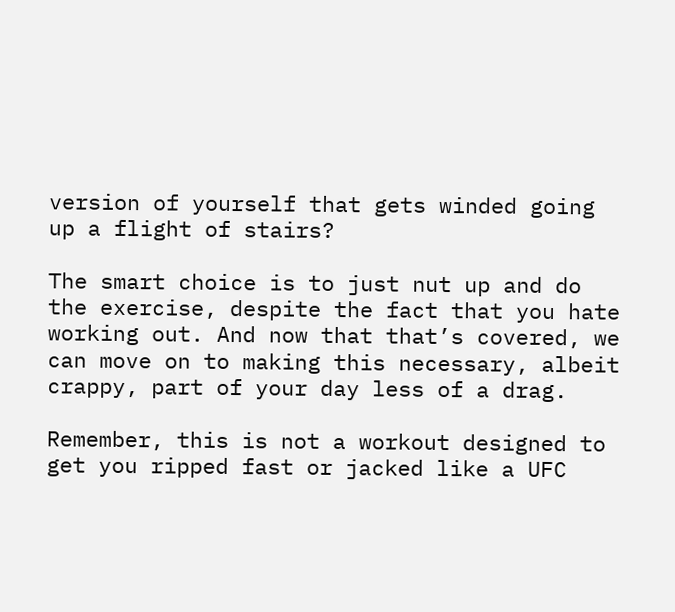version of yourself that gets winded going up a flight of stairs?

The smart choice is to just nut up and do the exercise, despite the fact that you hate working out. And now that that’s covered, we can move on to making this necessary, albeit crappy, part of your day less of a drag.

Remember, this is not a workout designed to get you ripped fast or jacked like a UFC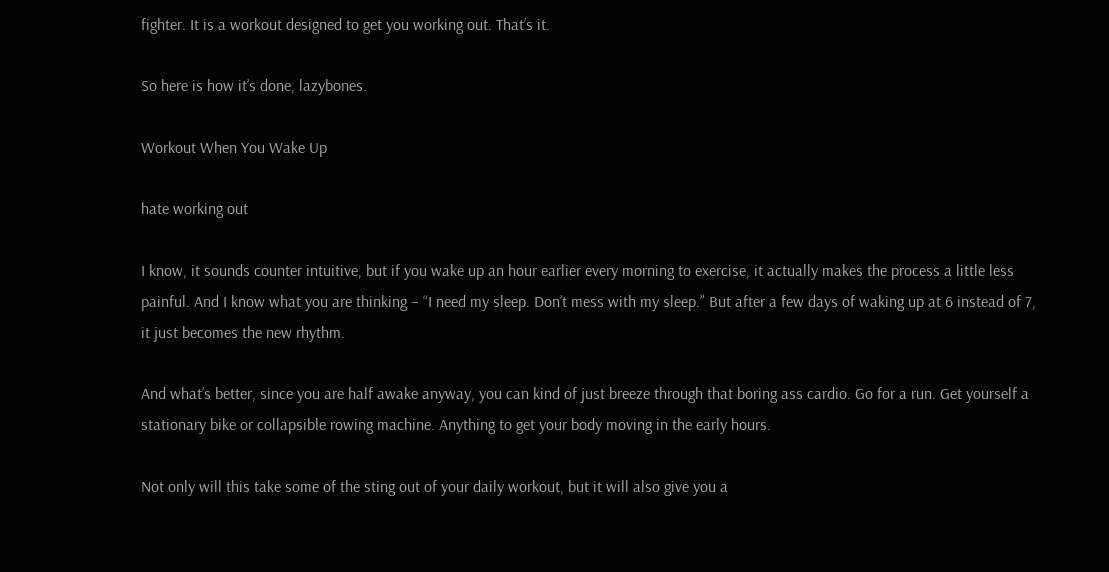fighter. It is a workout designed to get you working out. That’s it.

So here is how it’s done, lazybones.

Workout When You Wake Up

hate working out

I know, it sounds counter intuitive, but if you wake up an hour earlier every morning to exercise, it actually makes the process a little less painful. And I know what you are thinking – “I need my sleep. Don’t mess with my sleep.” But after a few days of waking up at 6 instead of 7, it just becomes the new rhythm.

And what’s better, since you are half awake anyway, you can kind of just breeze through that boring ass cardio. Go for a run. Get yourself a stationary bike or collapsible rowing machine. Anything to get your body moving in the early hours.

Not only will this take some of the sting out of your daily workout, but it will also give you a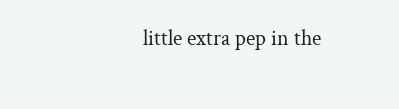little extra pep in the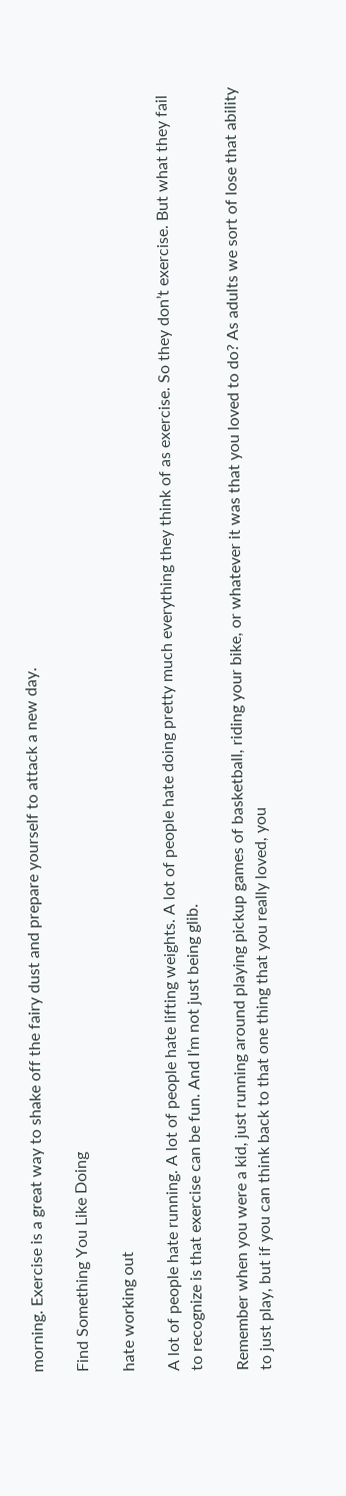morning. Exercise is a great way to shake off the fairy dust and prepare yourself to attack a new day.

Find Something You Like Doing

hate working out

A lot of people hate running. A lot of people hate lifting weights. A lot of people hate doing pretty much everything they think of as exercise. So they don’t exercise. But what they fail to recognize is that exercise can be fun. And I’m not just being glib.

Remember when you were a kid, just running around playing pickup games of basketball, riding your bike, or whatever it was that you loved to do? As adults we sort of lose that ability to just play, but if you can think back to that one thing that you really loved, you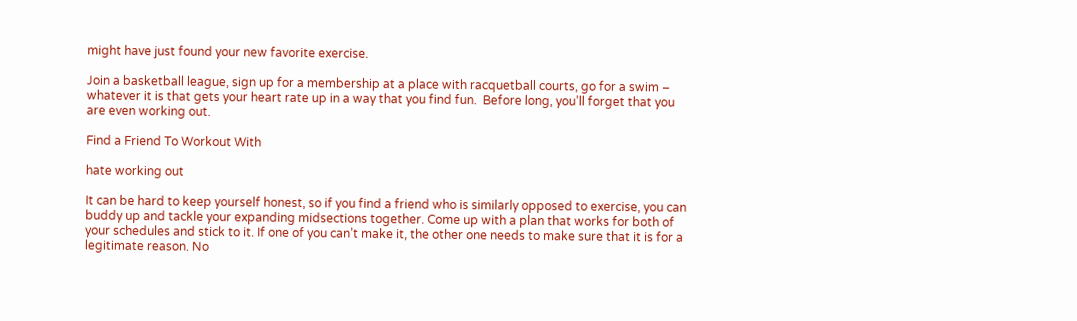might have just found your new favorite exercise.

Join a basketball league, sign up for a membership at a place with racquetball courts, go for a swim – whatever it is that gets your heart rate up in a way that you find fun.  Before long, you’ll forget that you are even working out.

Find a Friend To Workout With

hate working out

It can be hard to keep yourself honest, so if you find a friend who is similarly opposed to exercise, you can buddy up and tackle your expanding midsections together. Come up with a plan that works for both of your schedules and stick to it. If one of you can’t make it, the other one needs to make sure that it is for a legitimate reason. No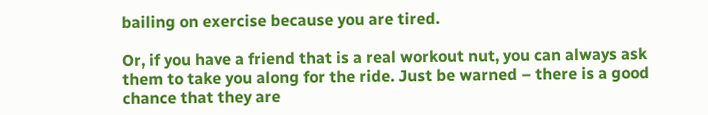bailing on exercise because you are tired.

Or, if you have a friend that is a real workout nut, you can always ask them to take you along for the ride. Just be warned – there is a good chance that they are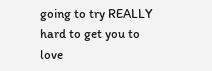going to try REALLY hard to get you to love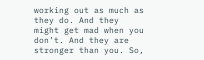working out as much as they do. And they might get mad when you don’t. And they are stronger than you. So,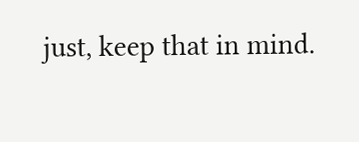just, keep that in mind.